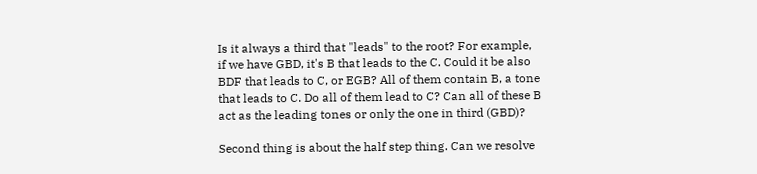Is it always a third that "leads" to the root? For example, if we have GBD, it's B that leads to the C. Could it be also BDF that leads to C, or EGB? All of them contain B, a tone that leads to C. Do all of them lead to C? Can all of these B act as the leading tones or only the one in third (GBD)?

Second thing is about the half step thing. Can we resolve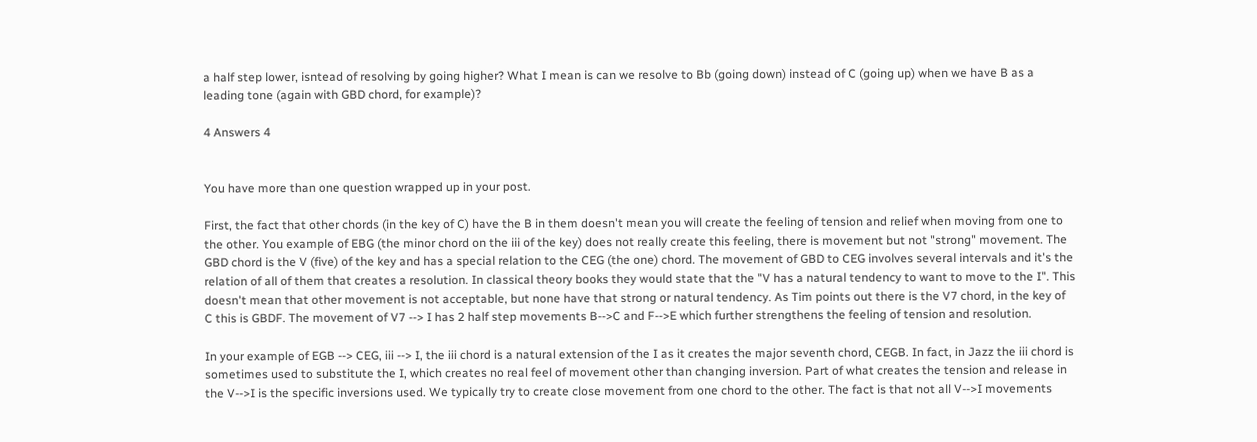a half step lower, isntead of resolving by going higher? What I mean is can we resolve to Bb (going down) instead of C (going up) when we have B as a leading tone (again with GBD chord, for example)?

4 Answers 4


You have more than one question wrapped up in your post.

First, the fact that other chords (in the key of C) have the B in them doesn't mean you will create the feeling of tension and relief when moving from one to the other. You example of EBG (the minor chord on the iii of the key) does not really create this feeling, there is movement but not "strong" movement. The GBD chord is the V (five) of the key and has a special relation to the CEG (the one) chord. The movement of GBD to CEG involves several intervals and it's the relation of all of them that creates a resolution. In classical theory books they would state that the "V has a natural tendency to want to move to the I". This doesn't mean that other movement is not acceptable, but none have that strong or natural tendency. As Tim points out there is the V7 chord, in the key of C this is GBDF. The movement of V7 --> I has 2 half step movements B-->C and F-->E which further strengthens the feeling of tension and resolution.

In your example of EGB --> CEG, iii --> I, the iii chord is a natural extension of the I as it creates the major seventh chord, CEGB. In fact, in Jazz the iii chord is sometimes used to substitute the I, which creates no real feel of movement other than changing inversion. Part of what creates the tension and release in the V-->I is the specific inversions used. We typically try to create close movement from one chord to the other. The fact is that not all V-->I movements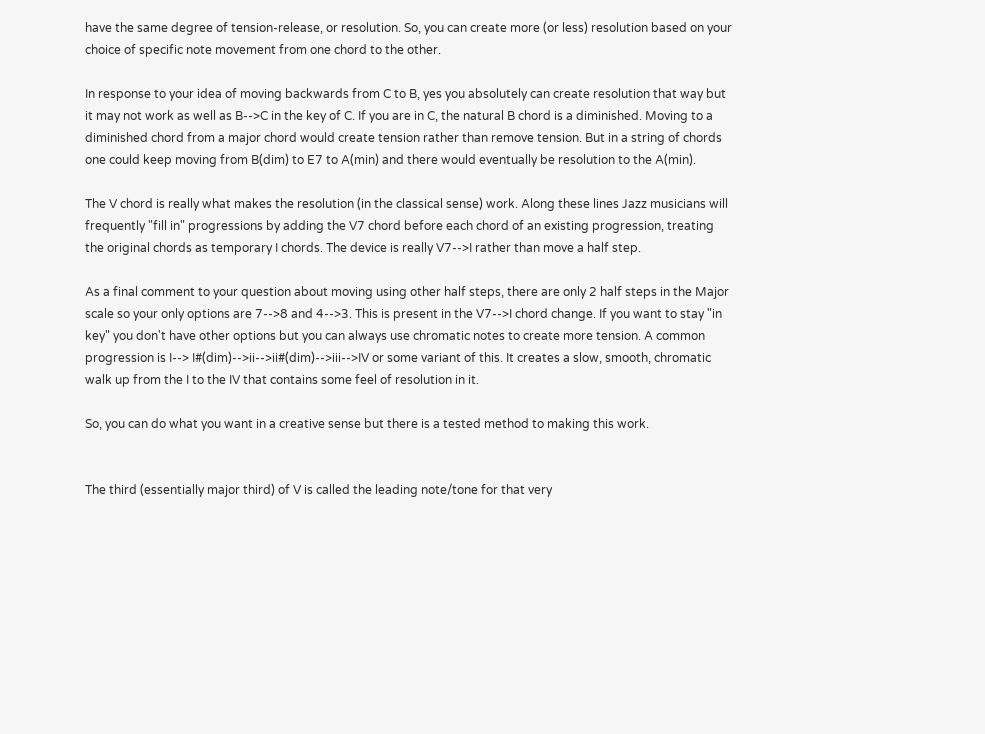have the same degree of tension-release, or resolution. So, you can create more (or less) resolution based on your choice of specific note movement from one chord to the other.

In response to your idea of moving backwards from C to B, yes you absolutely can create resolution that way but it may not work as well as B-->C in the key of C. If you are in C, the natural B chord is a diminished. Moving to a diminished chord from a major chord would create tension rather than remove tension. But in a string of chords one could keep moving from B(dim) to E7 to A(min) and there would eventually be resolution to the A(min).

The V chord is really what makes the resolution (in the classical sense) work. Along these lines Jazz musicians will frequently "fill in" progressions by adding the V7 chord before each chord of an existing progression, treating the original chords as temporary I chords. The device is really V7-->I rather than move a half step.

As a final comment to your question about moving using other half steps, there are only 2 half steps in the Major scale so your only options are 7-->8 and 4-->3. This is present in the V7-->I chord change. If you want to stay "in key" you don't have other options but you can always use chromatic notes to create more tension. A common progression is I--> I#(dim)-->ii-->ii#(dim)-->iii-->IV or some variant of this. It creates a slow, smooth, chromatic walk up from the I to the IV that contains some feel of resolution in it.

So, you can do what you want in a creative sense but there is a tested method to making this work.


The third (essentially major third) of V is called the leading note/tone for that very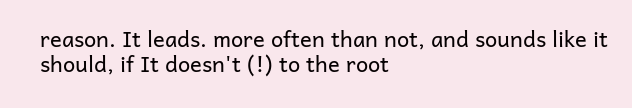reason. It leads. more often than not, and sounds like it should, if It doesn't (!) to the root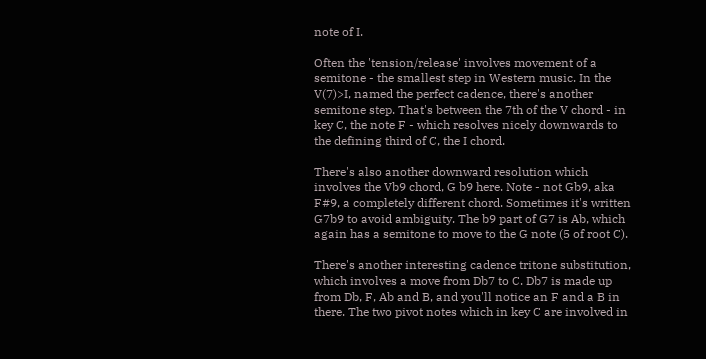note of I.

Often the 'tension/release' involves movement of a semitone - the smallest step in Western music. In the V(7)>I, named the perfect cadence, there's another semitone step. That's between the 7th of the V chord - in key C, the note F - which resolves nicely downwards to the defining third of C, the I chord.

There's also another downward resolution which involves the Vb9 chord, G b9 here. Note - not Gb9, aka F#9, a completely different chord. Sometimes it's written G7b9 to avoid ambiguity. The b9 part of G7 is Ab, which again has a semitone to move to the G note (5 of root C).

There's another interesting cadence tritone substitution, which involves a move from Db7 to C. Db7 is made up from Db, F, Ab and B, and you'll notice an F and a B in there. The two pivot notes which in key C are involved in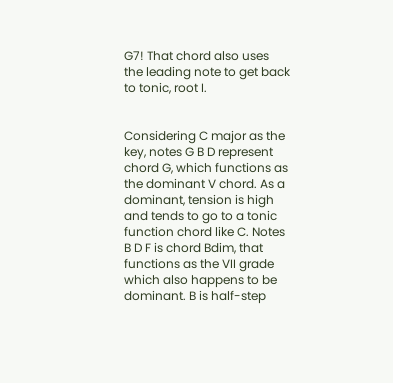G7! That chord also uses the leading note to get back to tonic, root I.


Considering C major as the key, notes G B D represent chord G, which functions as the dominant V chord. As a dominant, tension is high and tends to go to a tonic function chord like C. Notes B D F is chord Bdim, that functions as the VII grade which also happens to be dominant. B is half-step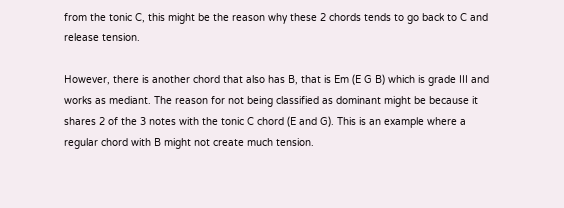from the tonic C, this might be the reason why these 2 chords tends to go back to C and release tension.

However, there is another chord that also has B, that is Em (E G B) which is grade III and works as mediant. The reason for not being classified as dominant might be because it shares 2 of the 3 notes with the tonic C chord (E and G). This is an example where a regular chord with B might not create much tension.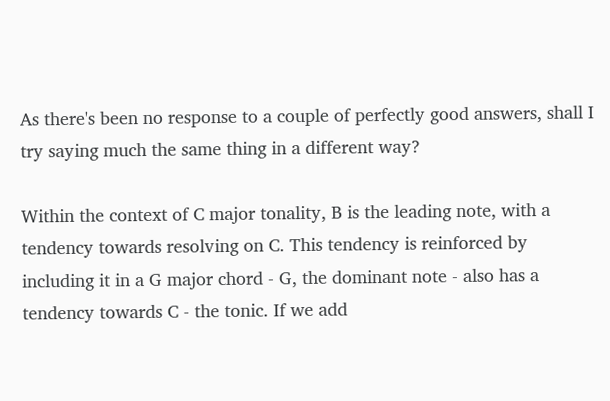As there's been no response to a couple of perfectly good answers, shall I try saying much the same thing in a different way?

Within the context of C major tonality, B is the leading note, with a tendency towards resolving on C. This tendency is reinforced by including it in a G major chord - G, the dominant note - also has a tendency towards C - the tonic. If we add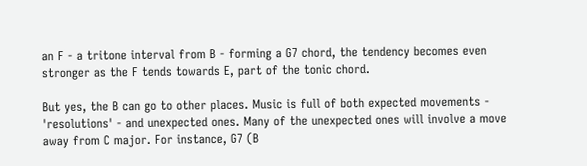an F - a tritone interval from B - forming a G7 chord, the tendency becomes even stronger as the F tends towards E, part of the tonic chord.

But yes, the B can go to other places. Music is full of both expected movements - 'resolutions' - and unexpected ones. Many of the unexpected ones will involve a move away from C major. For instance, G7 (B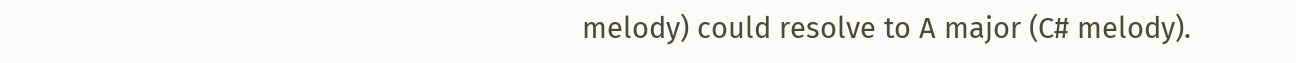melody) could resolve to A major (C# melody).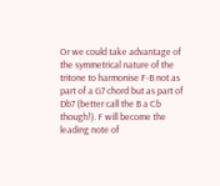Or we could take advantage of the symmetrical nature of the tritone to harmonise F-B not as part of a G7 chord but as part of Db7 (better call the B a Cb though!). F will become the leading note of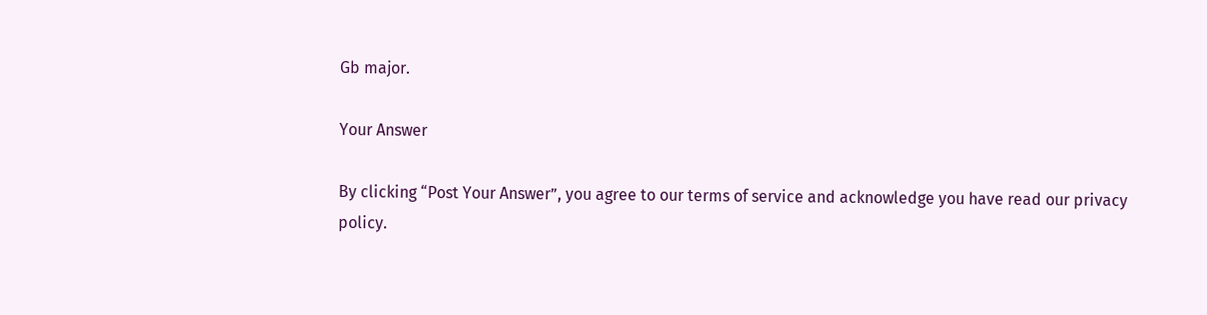Gb major.

Your Answer

By clicking “Post Your Answer”, you agree to our terms of service and acknowledge you have read our privacy policy.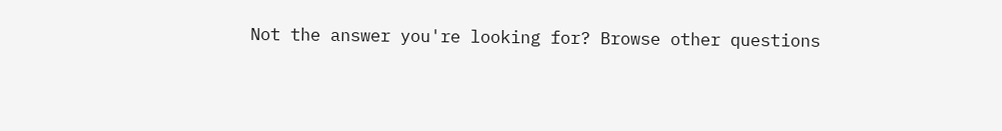Not the answer you're looking for? Browse other questions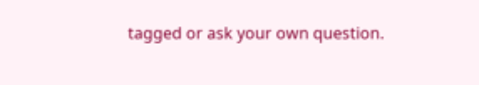tagged or ask your own question.